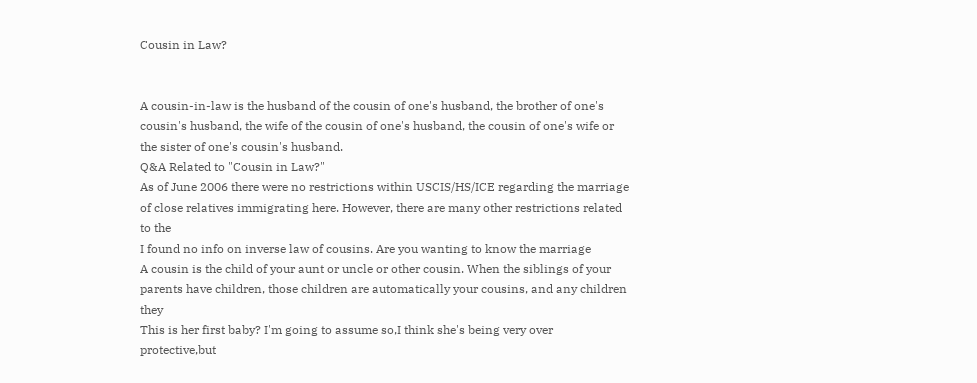Cousin in Law?


A cousin-in-law is the husband of the cousin of one's husband, the brother of one's cousin's husband, the wife of the cousin of one's husband, the cousin of one's wife or the sister of one's cousin's husband.
Q&A Related to "Cousin in Law?"
As of June 2006 there were no restrictions within USCIS/HS/ICE regarding the marriage of close relatives immigrating here. However, there are many other restrictions related to the
I found no info on inverse law of cousins. Are you wanting to know the marriage
A cousin is the child of your aunt or uncle or other cousin. When the siblings of your parents have children, those children are automatically your cousins, and any children they
This is her first baby? I'm going to assume so,I think she's being very over protective,but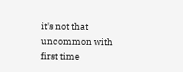it's not that uncommon with first time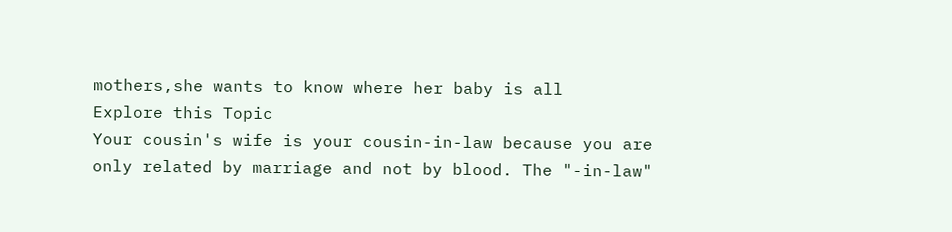mothers,she wants to know where her baby is all
Explore this Topic
Your cousin's wife is your cousin-in-law because you are only related by marriage and not by blood. The "-in-law"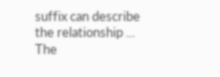suffix can describe the relationship ...
The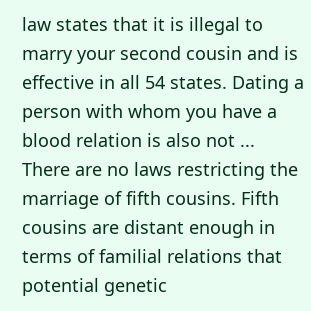law states that it is illegal to marry your second cousin and is effective in all 54 states. Dating a person with whom you have a blood relation is also not ...
There are no laws restricting the marriage of fifth cousins. Fifth cousins are distant enough in terms of familial relations that potential genetic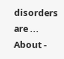disorders are ...
About -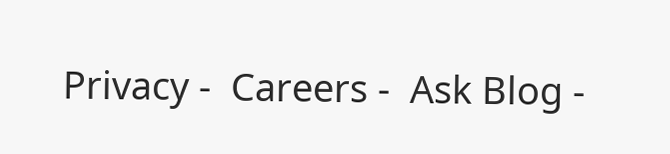Privacy -  Careers -  Ask Blog -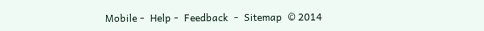Mobile -  Help -  Feedback  -  Sitemap  © 2014